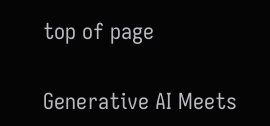top of page

Generative AI Meets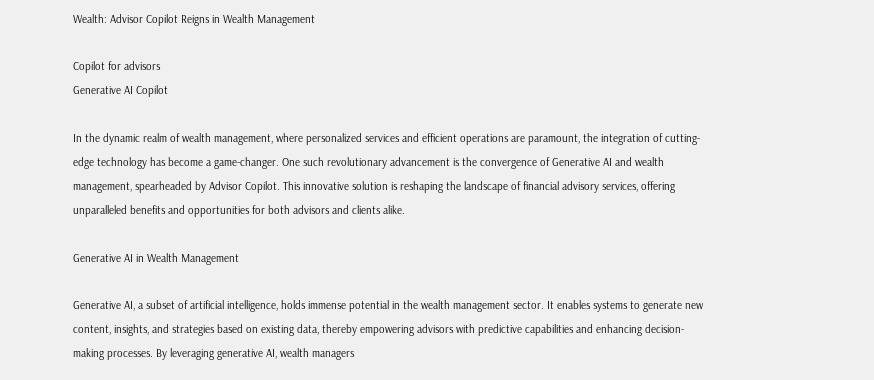Wealth: Advisor Copilot Reigns in Wealth Management

Copilot for advisors
Generative AI Copilot

In the dynamic realm of wealth management, where personalized services and efficient operations are paramount, the integration of cutting-edge technology has become a game-changer. One such revolutionary advancement is the convergence of Generative AI and wealth management, spearheaded by Advisor Copilot. This innovative solution is reshaping the landscape of financial advisory services, offering unparalleled benefits and opportunities for both advisors and clients alike.

Generative AI in Wealth Management

Generative AI, a subset of artificial intelligence, holds immense potential in the wealth management sector. It enables systems to generate new content, insights, and strategies based on existing data, thereby empowering advisors with predictive capabilities and enhancing decision-making processes. By leveraging generative AI, wealth managers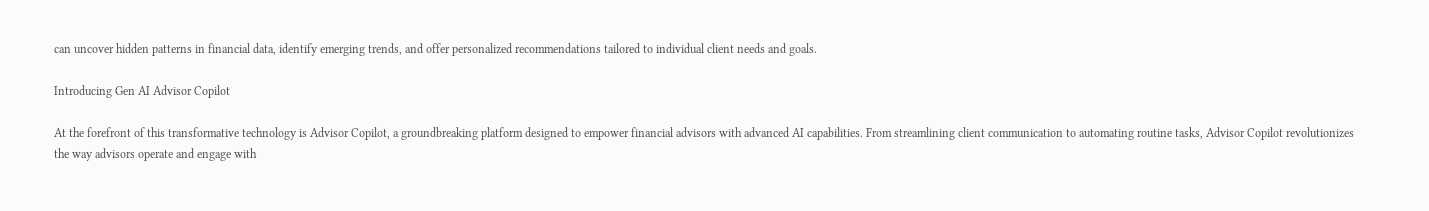can uncover hidden patterns in financial data, identify emerging trends, and offer personalized recommendations tailored to individual client needs and goals.

Introducing Gen AI Advisor Copilot

At the forefront of this transformative technology is Advisor Copilot, a groundbreaking platform designed to empower financial advisors with advanced AI capabilities. From streamlining client communication to automating routine tasks, Advisor Copilot revolutionizes the way advisors operate and engage with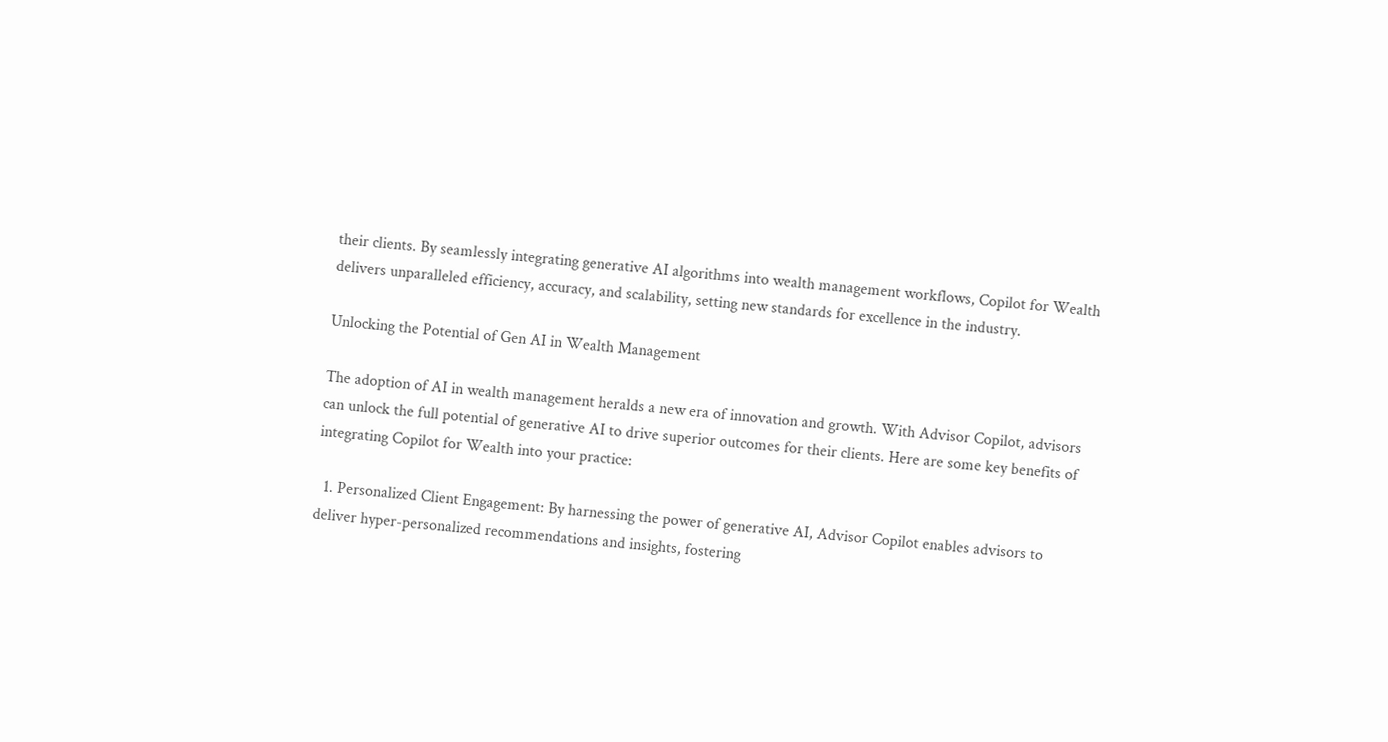their clients. By seamlessly integrating generative AI algorithms into wealth management workflows, Copilot for Wealth delivers unparalleled efficiency, accuracy, and scalability, setting new standards for excellence in the industry.

Unlocking the Potential of Gen AI in Wealth Management

The adoption of AI in wealth management heralds a new era of innovation and growth. With Advisor Copilot, advisors can unlock the full potential of generative AI to drive superior outcomes for their clients. Here are some key benefits of integrating Copilot for Wealth into your practice:

  1. Personalized Client Engagement: By harnessing the power of generative AI, Advisor Copilot enables advisors to deliver hyper-personalized recommendations and insights, fostering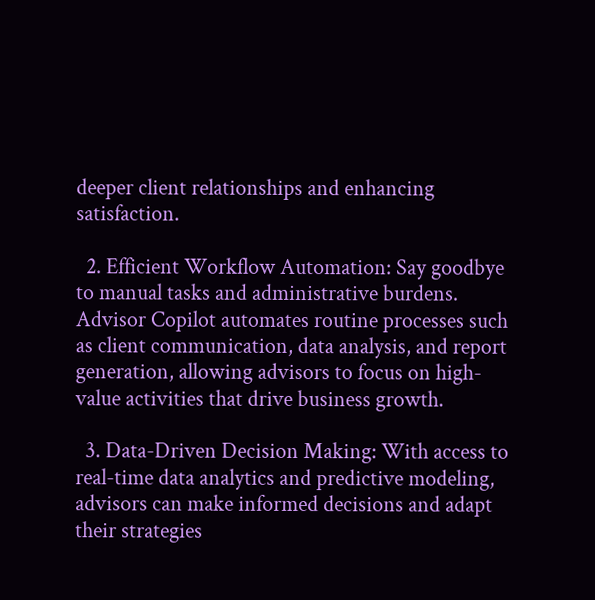deeper client relationships and enhancing satisfaction.

  2. Efficient Workflow Automation: Say goodbye to manual tasks and administrative burdens. Advisor Copilot automates routine processes such as client communication, data analysis, and report generation, allowing advisors to focus on high-value activities that drive business growth.

  3. Data-Driven Decision Making: With access to real-time data analytics and predictive modeling, advisors can make informed decisions and adapt their strategies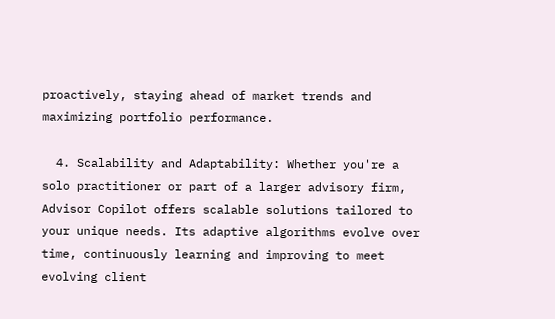proactively, staying ahead of market trends and maximizing portfolio performance.

  4. Scalability and Adaptability: Whether you're a solo practitioner or part of a larger advisory firm, Advisor Copilot offers scalable solutions tailored to your unique needs. Its adaptive algorithms evolve over time, continuously learning and improving to meet evolving client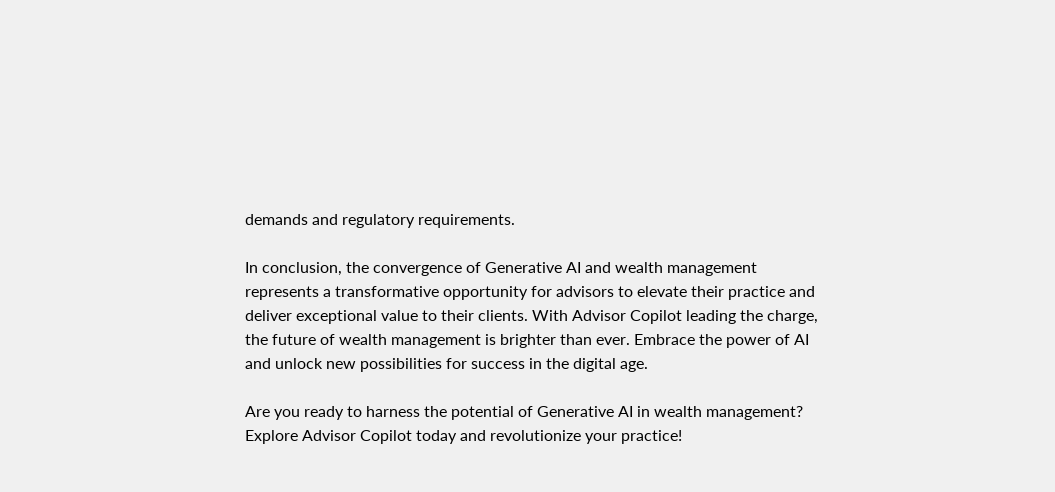demands and regulatory requirements.

In conclusion, the convergence of Generative AI and wealth management represents a transformative opportunity for advisors to elevate their practice and deliver exceptional value to their clients. With Advisor Copilot leading the charge, the future of wealth management is brighter than ever. Embrace the power of AI and unlock new possibilities for success in the digital age.

Are you ready to harness the potential of Generative AI in wealth management? Explore Advisor Copilot today and revolutionize your practice!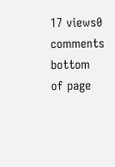17 views0 comments
bottom of page